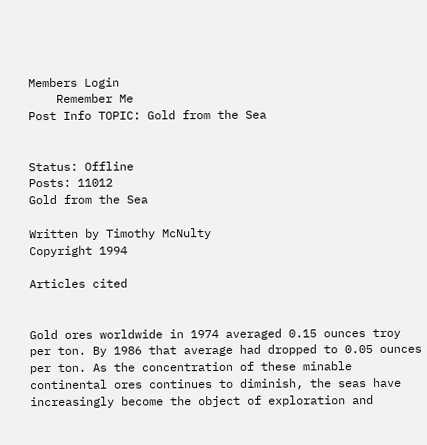Members Login
    Remember Me
Post Info TOPIC: Gold from the Sea


Status: Offline
Posts: 11012
Gold from the Sea

Written by Timothy McNulty
Copyright 1994

Articles cited


Gold ores worldwide in 1974 averaged 0.15 ounces troy per ton. By 1986 that average had dropped to 0.05 ounces per ton. As the concentration of these minable continental ores continues to diminish, the seas have increasingly become the object of exploration and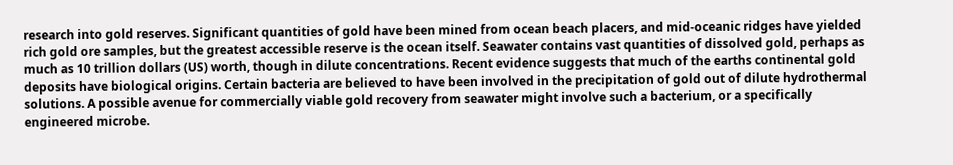research into gold reserves. Significant quantities of gold have been mined from ocean beach placers, and mid-oceanic ridges have yielded rich gold ore samples, but the greatest accessible reserve is the ocean itself. Seawater contains vast quantities of dissolved gold, perhaps as much as 10 trillion dollars (US) worth, though in dilute concentrations. Recent evidence suggests that much of the earths continental gold deposits have biological origins. Certain bacteria are believed to have been involved in the precipitation of gold out of dilute hydrothermal solutions. A possible avenue for commercially viable gold recovery from seawater might involve such a bacterium, or a specifically engineered microbe.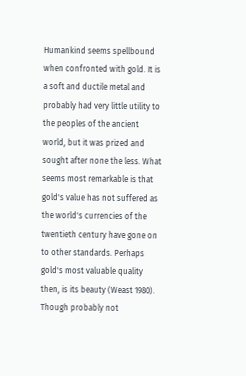Humankind seems spellbound when confronted with gold. It is a soft and ductile metal and probably had very little utility to the peoples of the ancient world, but it was prized and sought after none the less. What seems most remarkable is that gold's value has not suffered as the world's currencies of the twentieth century have gone on to other standards. Perhaps gold's most valuable quality then, is its beauty (Weast 1980). Though probably not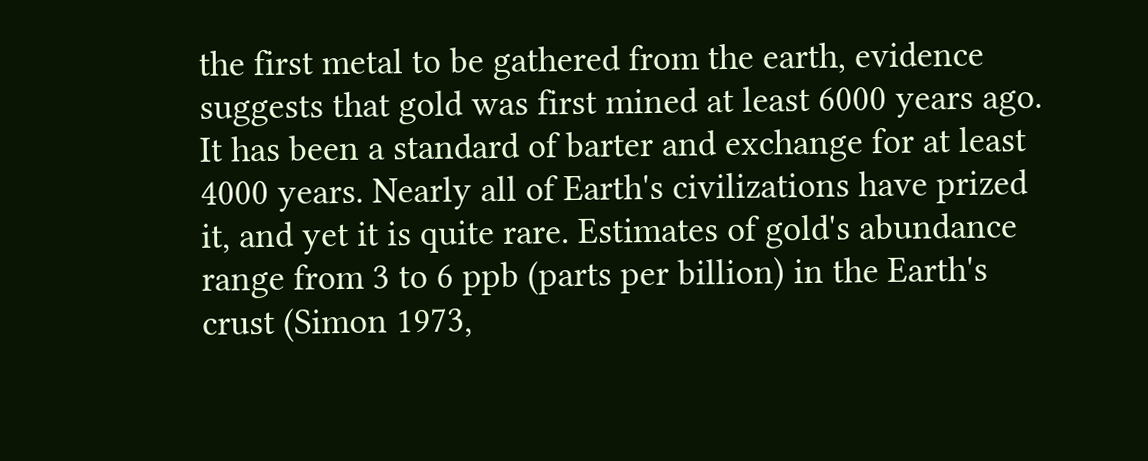the first metal to be gathered from the earth, evidence suggests that gold was first mined at least 6000 years ago. It has been a standard of barter and exchange for at least 4000 years. Nearly all of Earth's civilizations have prized it, and yet it is quite rare. Estimates of gold's abundance range from 3 to 6 ppb (parts per billion) in the Earth's crust (Simon 1973,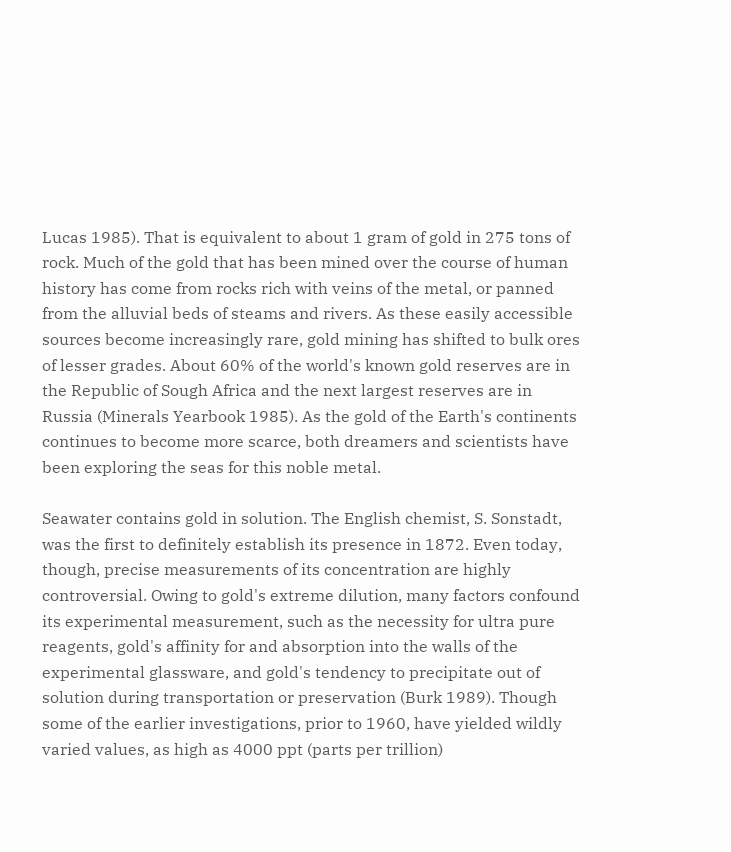Lucas 1985). That is equivalent to about 1 gram of gold in 275 tons of rock. Much of the gold that has been mined over the course of human history has come from rocks rich with veins of the metal, or panned from the alluvial beds of steams and rivers. As these easily accessible sources become increasingly rare, gold mining has shifted to bulk ores of lesser grades. About 60% of the world's known gold reserves are in the Republic of Sough Africa and the next largest reserves are in Russia (Minerals Yearbook 1985). As the gold of the Earth's continents continues to become more scarce, both dreamers and scientists have been exploring the seas for this noble metal.

Seawater contains gold in solution. The English chemist, S. Sonstadt, was the first to definitely establish its presence in 1872. Even today, though, precise measurements of its concentration are highly controversial. Owing to gold's extreme dilution, many factors confound its experimental measurement, such as the necessity for ultra pure reagents, gold's affinity for and absorption into the walls of the experimental glassware, and gold's tendency to precipitate out of solution during transportation or preservation (Burk 1989). Though some of the earlier investigations, prior to 1960, have yielded wildly varied values, as high as 4000 ppt (parts per trillion)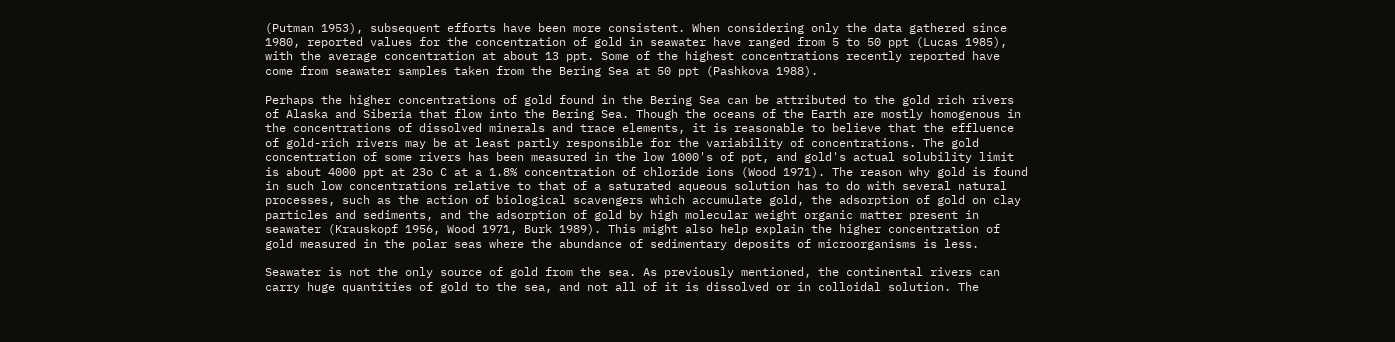(Putman 1953), subsequent efforts have been more consistent. When considering only the data gathered since 1980, reported values for the concentration of gold in seawater have ranged from 5 to 50 ppt (Lucas 1985), with the average concentration at about 13 ppt. Some of the highest concentrations recently reported have come from seawater samples taken from the Bering Sea at 50 ppt (Pashkova 1988).

Perhaps the higher concentrations of gold found in the Bering Sea can be attributed to the gold rich rivers of Alaska and Siberia that flow into the Bering Sea. Though the oceans of the Earth are mostly homogenous in the concentrations of dissolved minerals and trace elements, it is reasonable to believe that the effluence of gold-rich rivers may be at least partly responsible for the variability of concentrations. The gold concentration of some rivers has been measured in the low 1000's of ppt, and gold's actual solubility limit is about 4000 ppt at 23o C at a 1.8% concentration of chloride ions (Wood 1971). The reason why gold is found in such low concentrations relative to that of a saturated aqueous solution has to do with several natural processes, such as the action of biological scavengers which accumulate gold, the adsorption of gold on clay particles and sediments, and the adsorption of gold by high molecular weight organic matter present in seawater (Krauskopf 1956, Wood 1971, Burk 1989). This might also help explain the higher concentration of gold measured in the polar seas where the abundance of sedimentary deposits of microorganisms is less.

Seawater is not the only source of gold from the sea. As previously mentioned, the continental rivers can carry huge quantities of gold to the sea, and not all of it is dissolved or in colloidal solution. The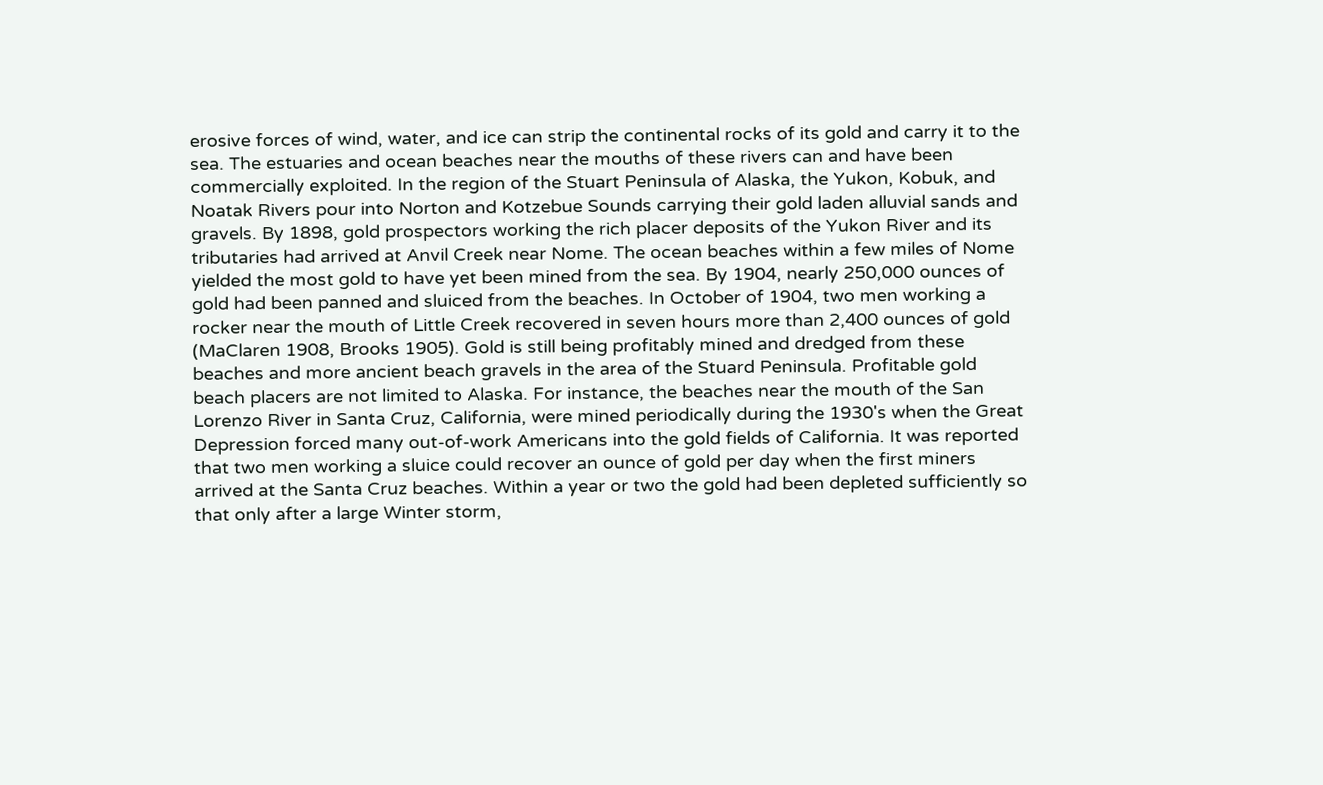erosive forces of wind, water, and ice can strip the continental rocks of its gold and carry it to the sea. The estuaries and ocean beaches near the mouths of these rivers can and have been commercially exploited. In the region of the Stuart Peninsula of Alaska, the Yukon, Kobuk, and Noatak Rivers pour into Norton and Kotzebue Sounds carrying their gold laden alluvial sands and gravels. By 1898, gold prospectors working the rich placer deposits of the Yukon River and its tributaries had arrived at Anvil Creek near Nome. The ocean beaches within a few miles of Nome yielded the most gold to have yet been mined from the sea. By 1904, nearly 250,000 ounces of gold had been panned and sluiced from the beaches. In October of 1904, two men working a rocker near the mouth of Little Creek recovered in seven hours more than 2,400 ounces of gold (MaClaren 1908, Brooks 1905). Gold is still being profitably mined and dredged from these beaches and more ancient beach gravels in the area of the Stuard Peninsula. Profitable gold beach placers are not limited to Alaska. For instance, the beaches near the mouth of the San Lorenzo River in Santa Cruz, California, were mined periodically during the 1930's when the Great Depression forced many out-of-work Americans into the gold fields of California. It was reported that two men working a sluice could recover an ounce of gold per day when the first miners arrived at the Santa Cruz beaches. Within a year or two the gold had been depleted sufficiently so that only after a large Winter storm,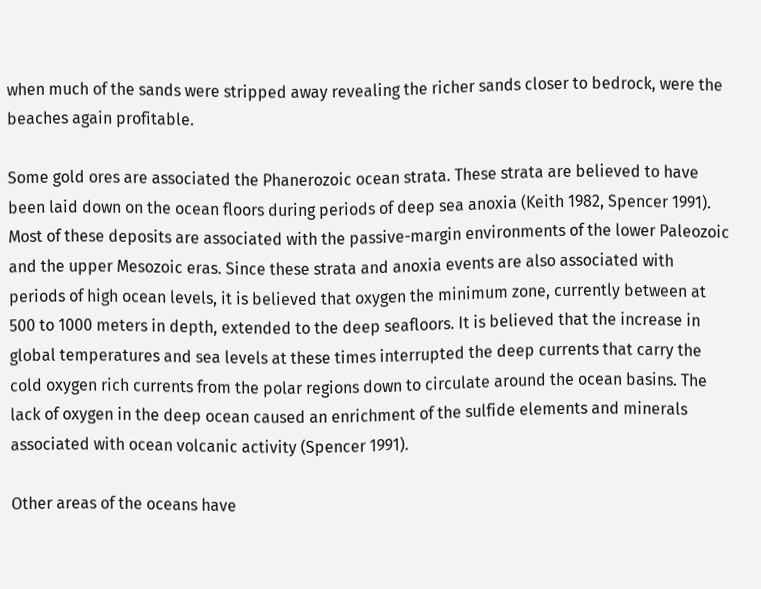when much of the sands were stripped away revealing the richer sands closer to bedrock, were the beaches again profitable.

Some gold ores are associated the Phanerozoic ocean strata. These strata are believed to have been laid down on the ocean floors during periods of deep sea anoxia (Keith 1982, Spencer 1991). Most of these deposits are associated with the passive-margin environments of the lower Paleozoic and the upper Mesozoic eras. Since these strata and anoxia events are also associated with periods of high ocean levels, it is believed that oxygen the minimum zone, currently between at 500 to 1000 meters in depth, extended to the deep seafloors. It is believed that the increase in global temperatures and sea levels at these times interrupted the deep currents that carry the cold oxygen rich currents from the polar regions down to circulate around the ocean basins. The lack of oxygen in the deep ocean caused an enrichment of the sulfide elements and minerals associated with ocean volcanic activity (Spencer 1991).

Other areas of the oceans have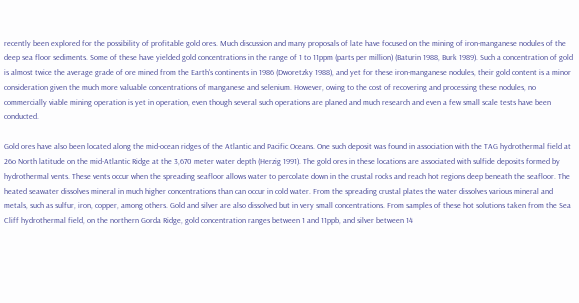recently been explored for the possibility of profitable gold ores. Much discussion and many proposals of late have focused on the mining of iron-manganese nodules of the deep sea floor sediments. Some of these have yielded gold concentrations in the range of 1 to 11ppm (parts per million) (Baturin 1988, Burk 1989). Such a concentration of gold is almost twice the average grade of ore mined from the Earth's continents in 1986 (Dworetzky 1988), and yet for these iron-manganese nodules, their gold content is a minor consideration given the much more valuable concentrations of manganese and selenium. However, owing to the cost of recovering and processing these nodules, no commercially viable mining operation is yet in operation, even though several such operations are planed and much research and even a few small scale tests have been conducted.

Gold ores have also been located along the mid-ocean ridges of the Atlantic and Pacific Oceans. One such deposit was found in association with the TAG hydrothermal field at 26o North latitude on the mid-Atlantic Ridge at the 3,670 meter water depth (Herzig 1991). The gold ores in these locations are associated with sulfide deposits formed by hydrothermal vents. These vents occur when the spreading seafloor allows water to percolate down in the crustal rocks and reach hot regions deep beneath the seafloor. The heated seawater dissolves mineral in much higher concentrations than can occur in cold water. From the spreading crustal plates the water dissolves various mineral and metals, such as sulfur, iron, copper, among others. Gold and silver are also dissolved but in very small concentrations. From samples of these hot solutions taken from the Sea Cliff hydrothermal field, on the northern Gorda Ridge, gold concentration ranges between 1 and 11ppb, and silver between 14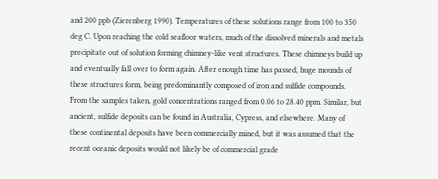and 200 ppb (Zierenberg 1990). Temperatures of these solutions range from 100 to 350 deg C. Upon reaching the cold seafloor waters, much of the dissolved minerals and metals precipitate out of solution forming chimney-like vent structures. These chimneys build up and eventually fall over to form again. After enough time has passed, huge mounds of these structures form, being predominantly composed of iron and sulfide compounds. From the samples taken, gold concentrations ranged from 0.06 to 28.40 ppm. Similar, but ancient, sulfide deposits can be found in Australia, Cypress, and elsewhere. Many of these continental deposits have been commercially mined, but it was assumed that the recent oceanic deposits would not likely be of commercial grade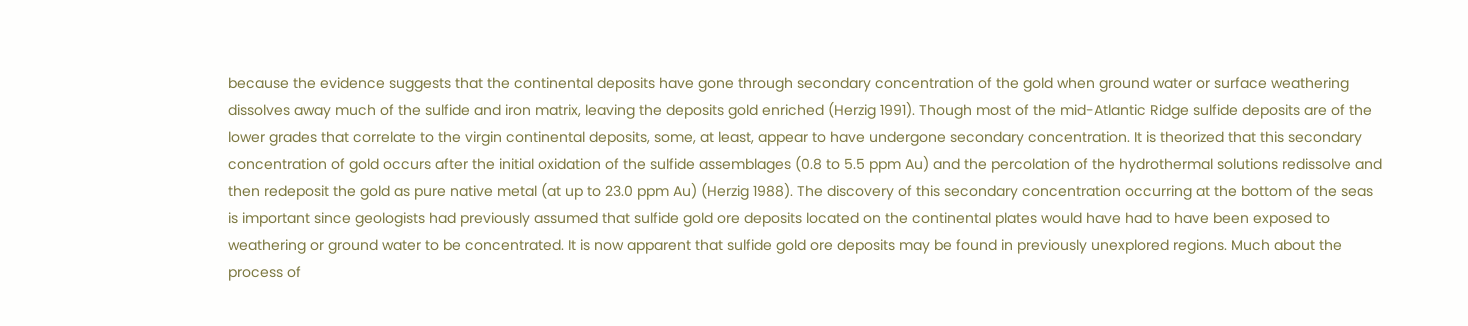because the evidence suggests that the continental deposits have gone through secondary concentration of the gold when ground water or surface weathering dissolves away much of the sulfide and iron matrix, leaving the deposits gold enriched (Herzig 1991). Though most of the mid-Atlantic Ridge sulfide deposits are of the lower grades that correlate to the virgin continental deposits, some, at least, appear to have undergone secondary concentration. It is theorized that this secondary concentration of gold occurs after the initial oxidation of the sulfide assemblages (0.8 to 5.5 ppm Au) and the percolation of the hydrothermal solutions redissolve and then redeposit the gold as pure native metal (at up to 23.0 ppm Au) (Herzig 1988). The discovery of this secondary concentration occurring at the bottom of the seas is important since geologists had previously assumed that sulfide gold ore deposits located on the continental plates would have had to have been exposed to weathering or ground water to be concentrated. It is now apparent that sulfide gold ore deposits may be found in previously unexplored regions. Much about the process of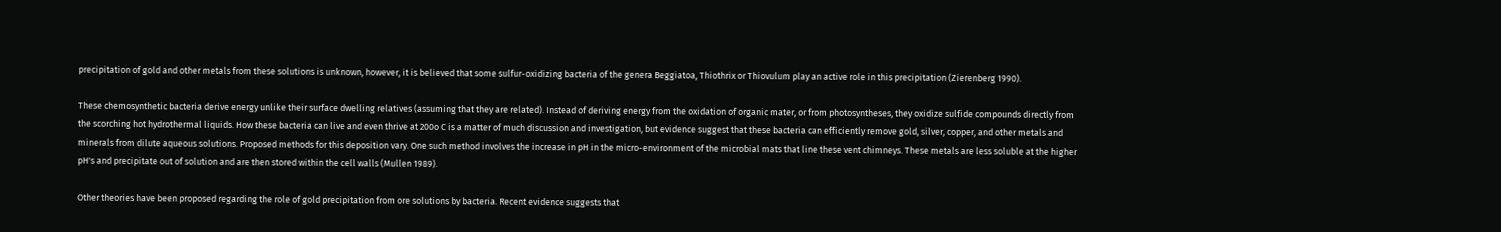precipitation of gold and other metals from these solutions is unknown, however, it is believed that some sulfur-oxidizing bacteria of the genera Beggiatoa, Thiothrix or Thiovulum play an active role in this precipitation (Zierenberg 1990).

These chemosynthetic bacteria derive energy unlike their surface dwelling relatives (assuming that they are related). Instead of deriving energy from the oxidation of organic mater, or from photosyntheses, they oxidize sulfide compounds directly from the scorching hot hydrothermal liquids. How these bacteria can live and even thrive at 200o C is a matter of much discussion and investigation, but evidence suggest that these bacteria can efficiently remove gold, silver, copper, and other metals and minerals from dilute aqueous solutions. Proposed methods for this deposition vary. One such method involves the increase in pH in the micro-environment of the microbial mats that line these vent chimneys. These metals are less soluble at the higher pH's and precipitate out of solution and are then stored within the cell walls (Mullen 1989).

Other theories have been proposed regarding the role of gold precipitation from ore solutions by bacteria. Recent evidence suggests that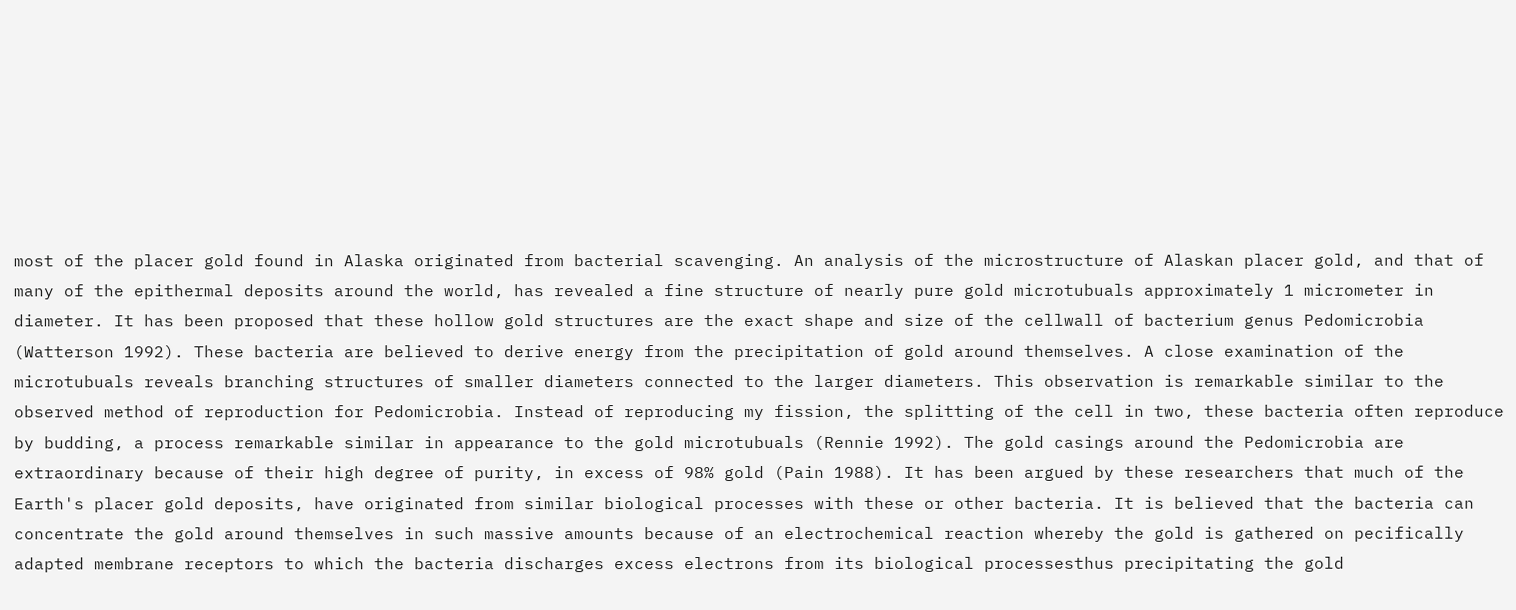most of the placer gold found in Alaska originated from bacterial scavenging. An analysis of the microstructure of Alaskan placer gold, and that of many of the epithermal deposits around the world, has revealed a fine structure of nearly pure gold microtubuals approximately 1 micrometer in diameter. It has been proposed that these hollow gold structures are the exact shape and size of the cellwall of bacterium genus Pedomicrobia (Watterson 1992). These bacteria are believed to derive energy from the precipitation of gold around themselves. A close examination of the microtubuals reveals branching structures of smaller diameters connected to the larger diameters. This observation is remarkable similar to the observed method of reproduction for Pedomicrobia. Instead of reproducing my fission, the splitting of the cell in two, these bacteria often reproduce by budding, a process remarkable similar in appearance to the gold microtubuals (Rennie 1992). The gold casings around the Pedomicrobia are extraordinary because of their high degree of purity, in excess of 98% gold (Pain 1988). It has been argued by these researchers that much of the Earth's placer gold deposits, have originated from similar biological processes with these or other bacteria. It is believed that the bacteria can concentrate the gold around themselves in such massive amounts because of an electrochemical reaction whereby the gold is gathered on pecifically adapted membrane receptors to which the bacteria discharges excess electrons from its biological processesthus precipitating the gold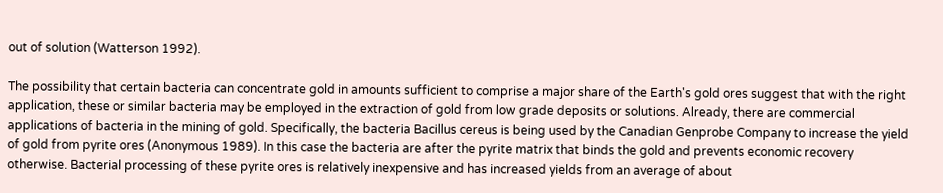out of solution (Watterson 1992).

The possibility that certain bacteria can concentrate gold in amounts sufficient to comprise a major share of the Earth's gold ores suggest that with the right application, these or similar bacteria may be employed in the extraction of gold from low grade deposits or solutions. Already, there are commercial applications of bacteria in the mining of gold. Specifically, the bacteria Bacillus cereus is being used by the Canadian Genprobe Company to increase the yield of gold from pyrite ores (Anonymous 1989). In this case the bacteria are after the pyrite matrix that binds the gold and prevents economic recovery otherwise. Bacterial processing of these pyrite ores is relatively inexpensive and has increased yields from an average of about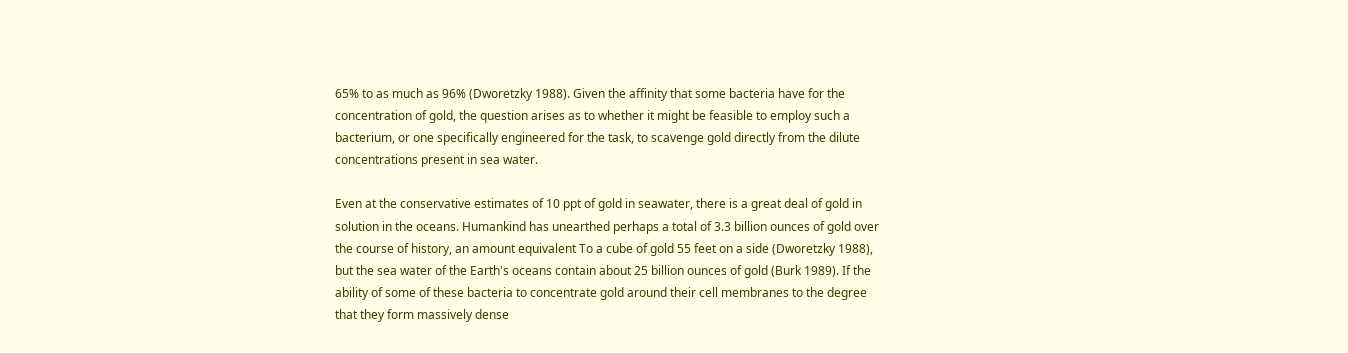65% to as much as 96% (Dworetzky 1988). Given the affinity that some bacteria have for the concentration of gold, the question arises as to whether it might be feasible to employ such a bacterium, or one specifically engineered for the task, to scavenge gold directly from the dilute concentrations present in sea water.

Even at the conservative estimates of 10 ppt of gold in seawater, there is a great deal of gold in solution in the oceans. Humankind has unearthed perhaps a total of 3.3 billion ounces of gold over the course of history, an amount equivalent To a cube of gold 55 feet on a side (Dworetzky 1988), but the sea water of the Earth's oceans contain about 25 billion ounces of gold (Burk 1989). If the ability of some of these bacteria to concentrate gold around their cell membranes to the degree that they form massively dense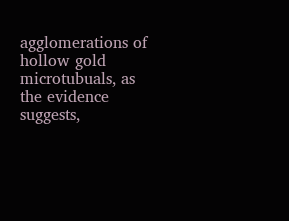agglomerations of hollow gold microtubuals, as the evidence suggests,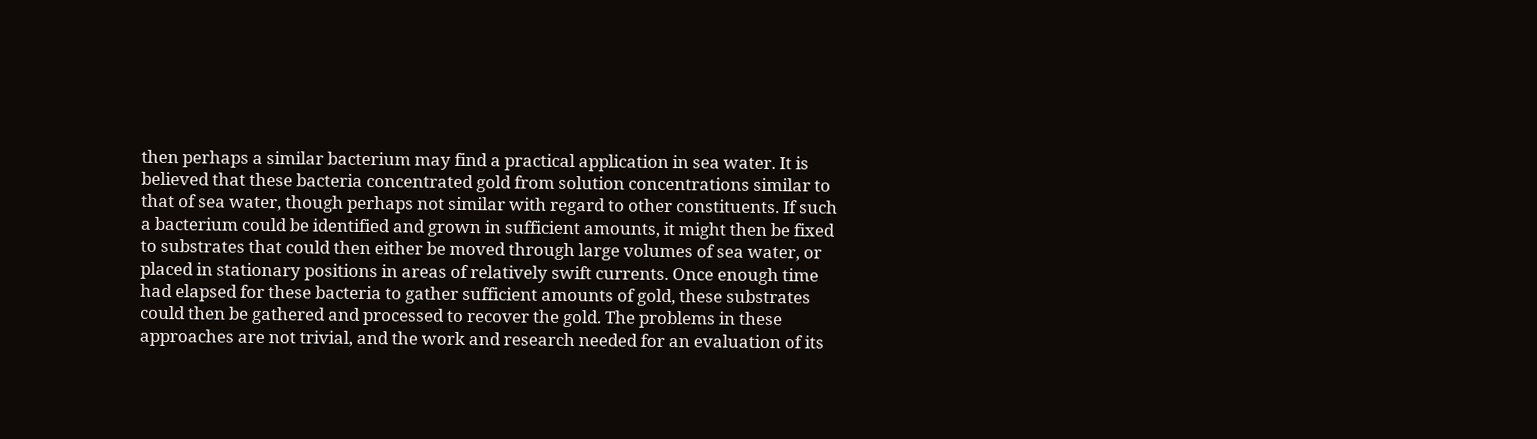then perhaps a similar bacterium may find a practical application in sea water. It is believed that these bacteria concentrated gold from solution concentrations similar to that of sea water, though perhaps not similar with regard to other constituents. If such a bacterium could be identified and grown in sufficient amounts, it might then be fixed to substrates that could then either be moved through large volumes of sea water, or placed in stationary positions in areas of relatively swift currents. Once enough time had elapsed for these bacteria to gather sufficient amounts of gold, these substrates could then be gathered and processed to recover the gold. The problems in these approaches are not trivial, and the work and research needed for an evaluation of its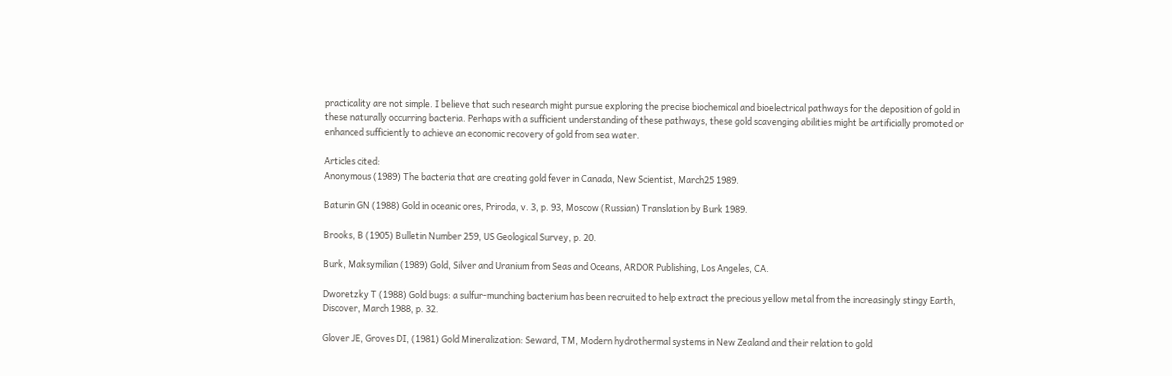practicality are not simple. I believe that such research might pursue exploring the precise biochemical and bioelectrical pathways for the deposition of gold in these naturally occurring bacteria. Perhaps with a sufficient understanding of these pathways, these gold scavenging abilities might be artificially promoted or enhanced sufficiently to achieve an economic recovery of gold from sea water.

Articles cited:
Anonymous (1989) The bacteria that are creating gold fever in Canada, New Scientist, March25 1989.

Baturin GN (1988) Gold in oceanic ores, Priroda, v. 3, p. 93, Moscow (Russian) Translation by Burk 1989.

Brooks, B (1905) Bulletin Number 259, US Geological Survey, p. 20.

Burk, Maksymilian (1989) Gold, Silver and Uranium from Seas and Oceans, ARDOR Publishing, Los Angeles, CA.

Dworetzky T (1988) Gold bugs: a sulfur-munching bacterium has been recruited to help extract the precious yellow metal from the increasingly stingy Earth, Discover, March 1988, p. 32.

Glover JE, Groves DI, (1981) Gold Mineralization: Seward, TM, Modern hydrothermal systems in New Zealand and their relation to gold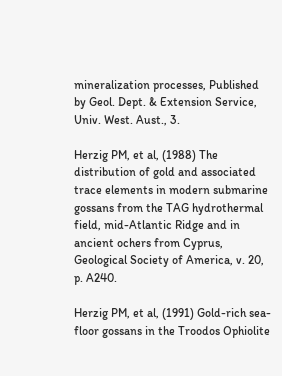mineralization processes, Published by Geol. Dept. & Extension Service, Univ. West. Aust., 3.

Herzig PM, et al, (1988) The distribution of gold and associated trace elements in modern submarine gossans from the TAG hydrothermal field, mid-Atlantic Ridge and in ancient ochers from Cyprus, Geological Society of America, v. 20, p. A240.

Herzig PM, et al, (1991) Gold-rich sea-floor gossans in the Troodos Ophiolite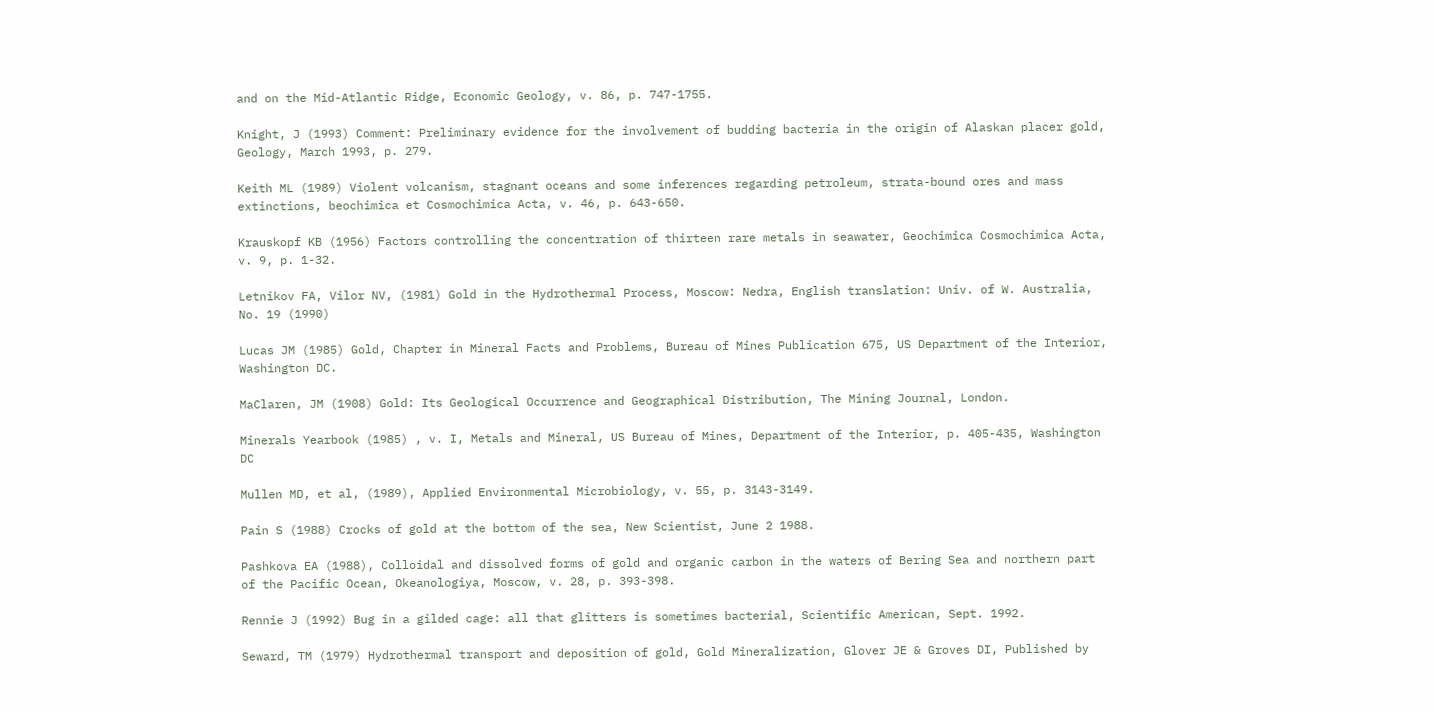and on the Mid-Atlantic Ridge, Economic Geology, v. 86, p. 747-1755.

Knight, J (1993) Comment: Preliminary evidence for the involvement of budding bacteria in the origin of Alaskan placer gold, Geology, March 1993, p. 279.

Keith ML (1989) Violent volcanism, stagnant oceans and some inferences regarding petroleum, strata-bound ores and mass extinctions, beochimica et Cosmochimica Acta, v. 46, p. 643-650.

Krauskopf KB (1956) Factors controlling the concentration of thirteen rare metals in seawater, Geochimica Cosmochimica Acta, v. 9, p. 1-32.

Letnikov FA, Vilor NV, (1981) Gold in the Hydrothermal Process, Moscow: Nedra, English translation: Univ. of W. Australia, No. 19 (1990)

Lucas JM (1985) Gold, Chapter in Mineral Facts and Problems, Bureau of Mines Publication 675, US Department of the Interior, Washington DC.

MaClaren, JM (1908) Gold: Its Geological Occurrence and Geographical Distribution, The Mining Journal, London.

Minerals Yearbook (1985) , v. I, Metals and Mineral, US Bureau of Mines, Department of the Interior, p. 405-435, Washington DC

Mullen MD, et al, (1989), Applied Environmental Microbiology, v. 55, p. 3143-3149.

Pain S (1988) Crocks of gold at the bottom of the sea, New Scientist, June 2 1988.

Pashkova EA (1988), Colloidal and dissolved forms of gold and organic carbon in the waters of Bering Sea and northern part of the Pacific Ocean, Okeanologiya, Moscow, v. 28, p. 393-398.

Rennie J (1992) Bug in a gilded cage: all that glitters is sometimes bacterial, Scientific American, Sept. 1992.

Seward, TM (1979) Hydrothermal transport and deposition of gold, Gold Mineralization, Glover JE & Groves DI, Published by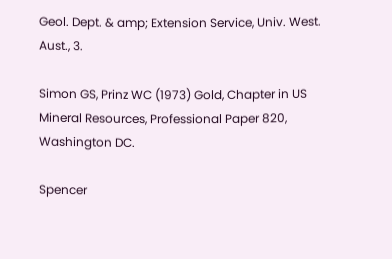Geol. Dept. & amp; Extension Service, Univ. West. Aust., 3.

Simon GS, Prinz WC (1973) Gold, Chapter in US Mineral Resources, Professional Paper 820, Washington DC.

Spencer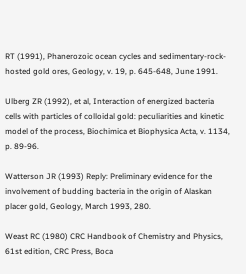RT (1991), Phanerozoic ocean cycles and sedimentary-rock-hosted gold ores, Geology, v. 19, p. 645-648, June 1991.

Ulberg ZR (1992), et al, Interaction of energized bacteria cells with particles of colloidal gold: peculiarities and kinetic model of the process, Biochimica et Biophysica Acta, v. 1134, p. 89-96.

Watterson JR (1993) Reply: Preliminary evidence for the involvement of budding bacteria in the origin of Alaskan placer gold, Geology, March 1993, 280.

Weast RC (1980) CRC Handbook of Chemistry and Physics, 61st edition, CRC Press, Boca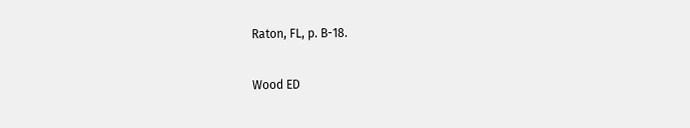Raton, FL, p. B-18.

Wood ED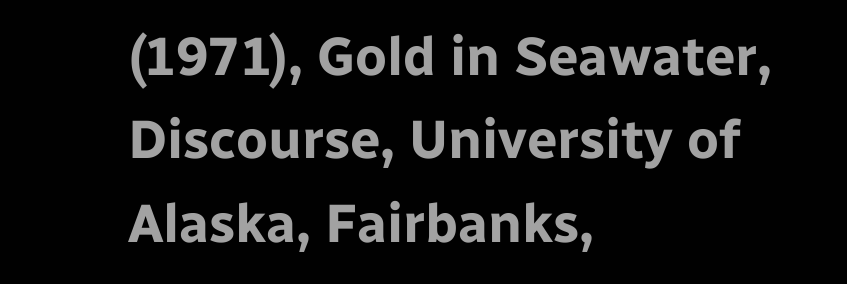(1971), Gold in Seawater, Discourse, University of Alaska, Fairbanks,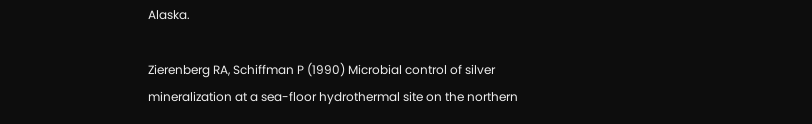Alaska.

Zierenberg RA, Schiffman P (1990) Microbial control of silver mineralization at a sea-floor hydrothermal site on the northern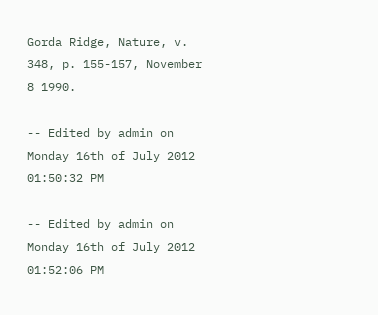Gorda Ridge, Nature, v. 348, p. 155-157, November 8 1990.

-- Edited by admin on Monday 16th of July 2012 01:50:32 PM

-- Edited by admin on Monday 16th of July 2012 01:52:06 PM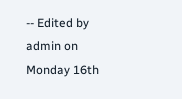-- Edited by admin on Monday 16th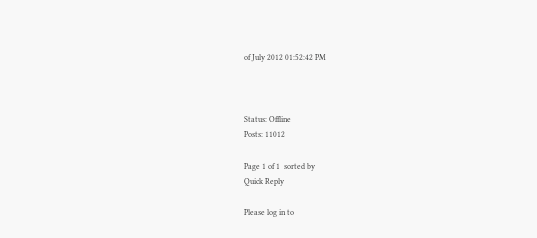of July 2012 01:52:42 PM



Status: Offline
Posts: 11012

Page 1 of 1  sorted by
Quick Reply

Please log in to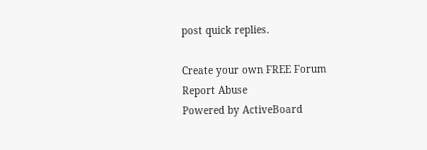post quick replies.

Create your own FREE Forum
Report Abuse
Powered by ActiveBoard